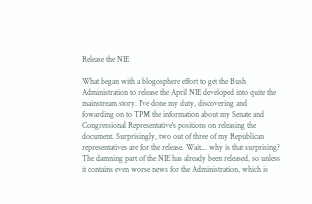Release the NIE

What began with a blogosphere effort to get the Bush Administration to release the April NIE developed into quite the mainstream story. I've done my duty, discovering and fowarding on to TPM the information about my Senate and Congressional Representative's positions on releasing the document. Surprisingly, two out of three of my Republican representatives are for the release. Wait... why is that surprising? The damning part of the NIE has already been released, so unless it contains even worse news for the Administration, which is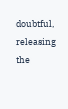doubtful, releasing the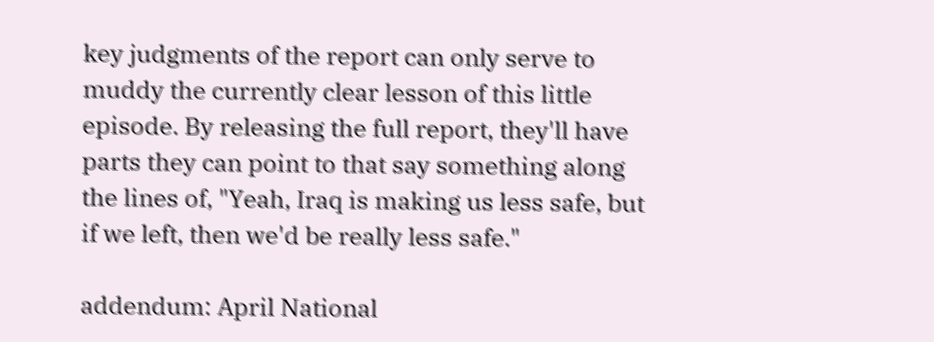key judgments of the report can only serve to muddy the currently clear lesson of this little episode. By releasing the full report, they'll have parts they can point to that say something along the lines of, "Yeah, Iraq is making us less safe, but if we left, then we'd be really less safe."

addendum: April National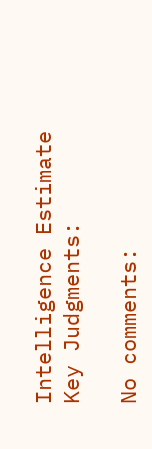Intelligence Estimate Key Judgments:

No comments: